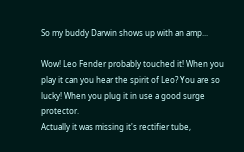So my buddy Darwin shows up with an amp...

Wow! Leo Fender probably touched it! When you play it can you hear the spirit of Leo? You are so lucky! When you plug it in use a good surge protector.
Actually it was missing it's rectifier tube,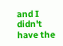and I didn't have the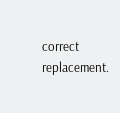correct replacement.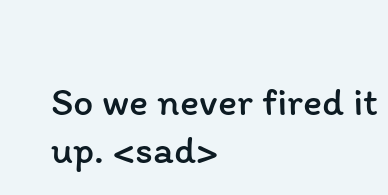So we never fired it up. <sad>